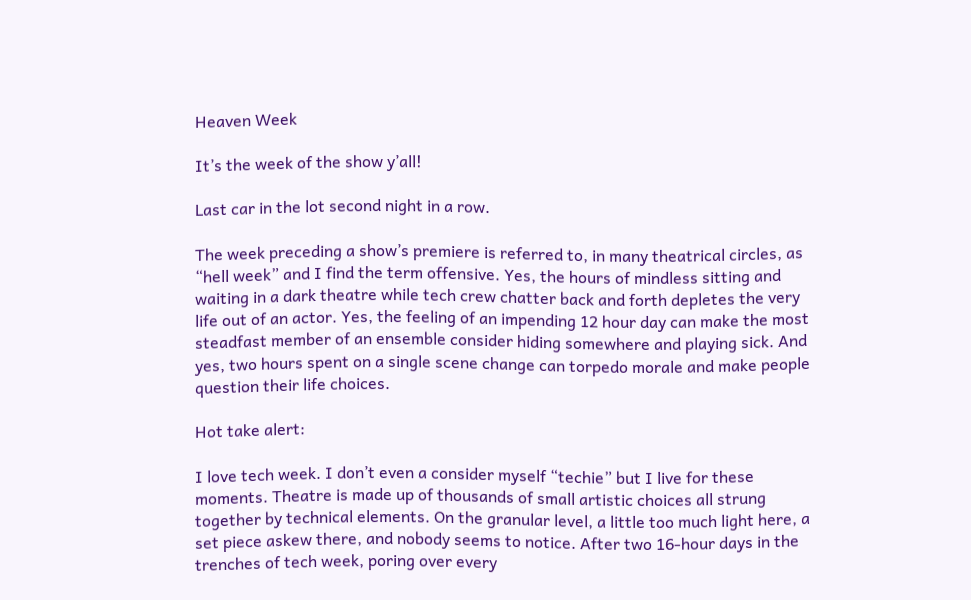Heaven Week

It’s the week of the show y’all!

Last car in the lot second night in a row.

The week preceding a show’s premiere is referred to, in many theatrical circles, as “hell week” and I find the term offensive. Yes, the hours of mindless sitting and waiting in a dark theatre while tech crew chatter back and forth depletes the very life out of an actor. Yes, the feeling of an impending 12 hour day can make the most steadfast member of an ensemble consider hiding somewhere and playing sick. And yes, two hours spent on a single scene change can torpedo morale and make people question their life choices.

Hot take alert:

I love tech week. I don’t even a consider myself “techie” but I live for these moments. Theatre is made up of thousands of small artistic choices all strung together by technical elements. On the granular level, a little too much light here, a set piece askew there, and nobody seems to notice. After two 16-hour days in the trenches of tech week, poring over every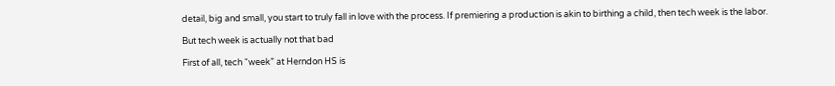detail, big and small, you start to truly fall in love with the process. If premiering a production is akin to birthing a child, then tech week is the labor.

But tech week is actually not that bad

First of all, tech “week” at Herndon HS is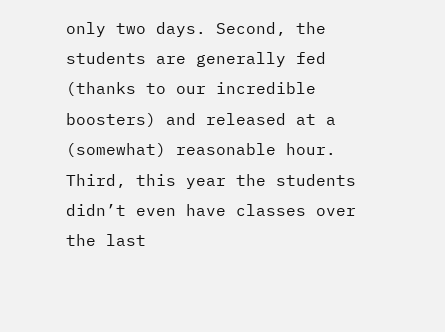only two days. Second, the students are generally fed (thanks to our incredible boosters) and released at a (somewhat) reasonable hour. Third, this year the students didn’t even have classes over the last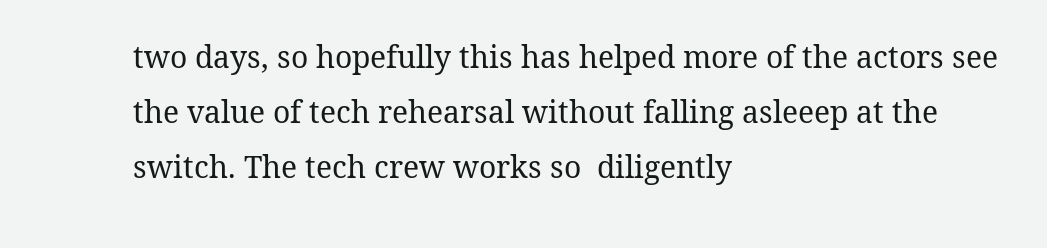two days, so hopefully this has helped more of the actors see the value of tech rehearsal without falling asleeep at the switch. The tech crew works so  diligently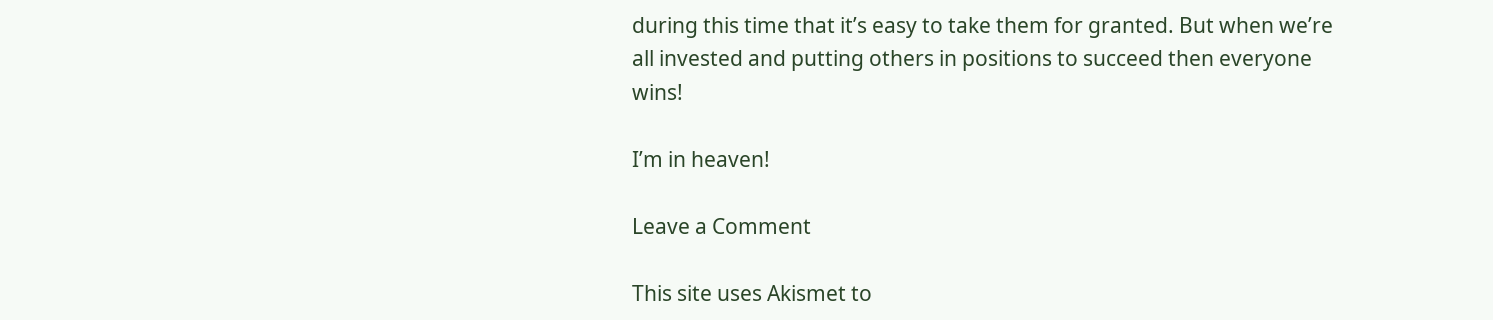during this time that it’s easy to take them for granted. But when we’re all invested and putting others in positions to succeed then everyone wins!

I’m in heaven!

Leave a Comment

This site uses Akismet to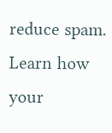reduce spam. Learn how your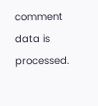comment data is processed.